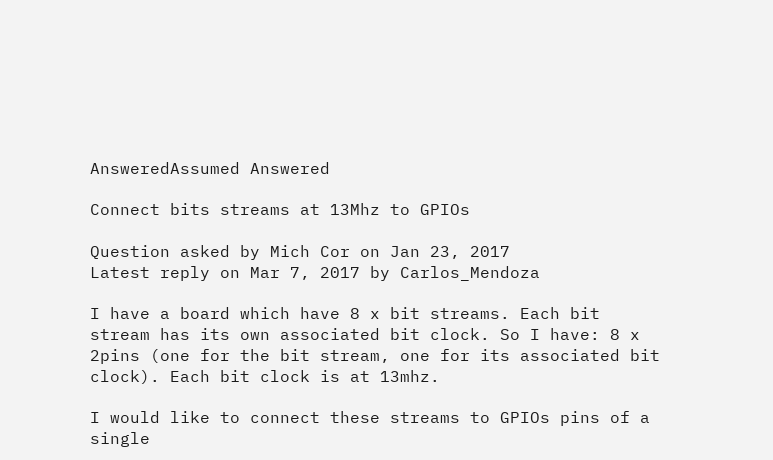AnsweredAssumed Answered

Connect bits streams at 13Mhz to GPIOs

Question asked by Mich Cor on Jan 23, 2017
Latest reply on Mar 7, 2017 by Carlos_Mendoza

I have a board which have 8 x bit streams. Each bit stream has its own associated bit clock. So I have: 8 x 2pins (one for the bit stream, one for its associated bit clock). Each bit clock is at 13mhz.

I would like to connect these streams to GPIOs pins of a single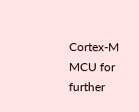Cortex-M MCU for further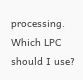processing. Which LPC should I use?